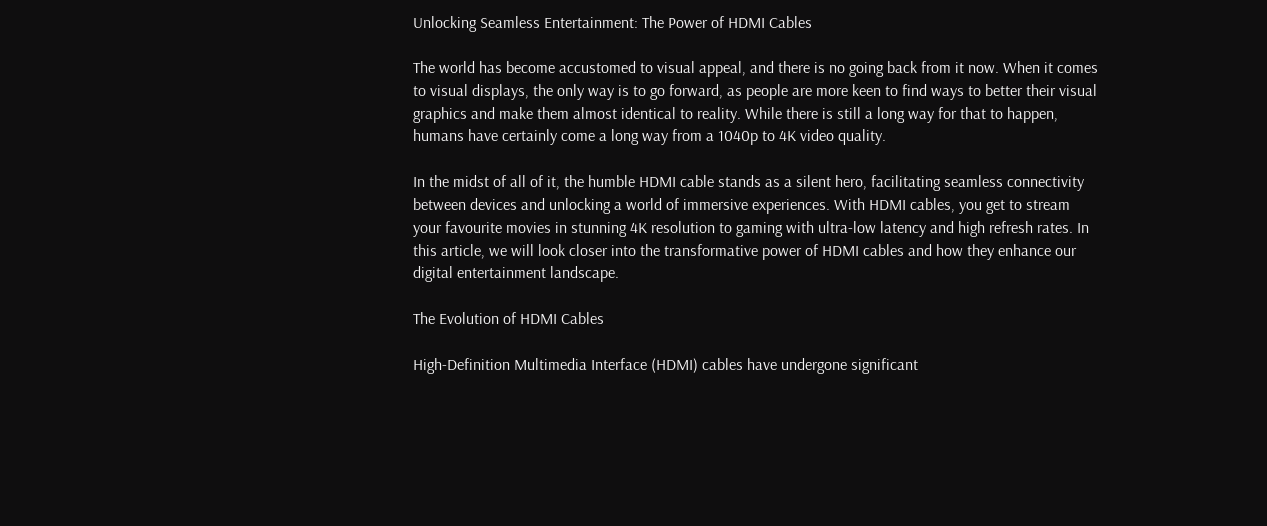Unlocking Seamless Entertainment: The Power of HDMI Cables

The world has become accustomed to visual appeal, and there is no going back from it now. When it comes to visual displays, the only way is to go forward, as people are more keen to find ways to better their visual graphics and make them almost identical to reality. While there is still a long way for that to happen, humans have certainly come a long way from a 1040p to 4K video quality.

In the midst of all of it, the humble HDMI cable stands as a silent hero, facilitating seamless connectivity between devices and unlocking a world of immersive experiences. With HDMI cables, you get to stream your favourite movies in stunning 4K resolution to gaming with ultra-low latency and high refresh rates. In this article, we will look closer into the transformative power of HDMI cables and how they enhance our digital entertainment landscape.

The Evolution of HDMI Cables

High-Definition Multimedia Interface (HDMI) cables have undergone significant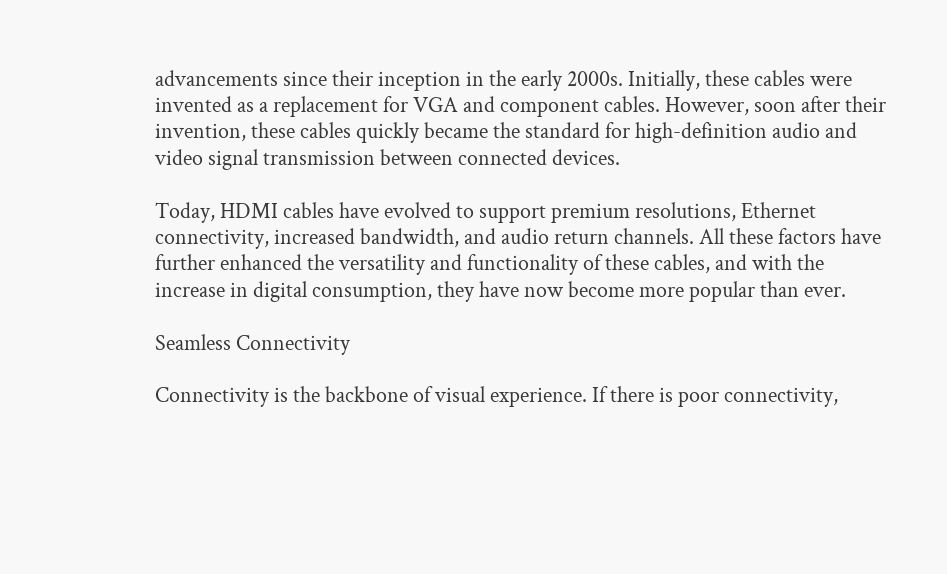advancements since their inception in the early 2000s. Initially, these cables were invented as a replacement for VGA and component cables. However, soon after their invention, these cables quickly became the standard for high-definition audio and video signal transmission between connected devices.

Today, HDMI cables have evolved to support premium resolutions, Ethernet connectivity, increased bandwidth, and audio return channels. All these factors have further enhanced the versatility and functionality of these cables, and with the increase in digital consumption, they have now become more popular than ever.

Seamless Connectivity

Connectivity is the backbone of visual experience. If there is poor connectivity,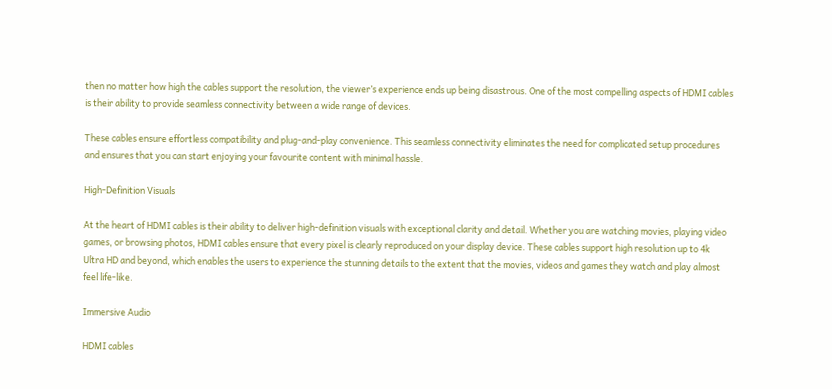then no matter how high the cables support the resolution, the viewer’s experience ends up being disastrous. One of the most compelling aspects of HDMI cables is their ability to provide seamless connectivity between a wide range of devices.

These cables ensure effortless compatibility and plug-and-play convenience. This seamless connectivity eliminates the need for complicated setup procedures and ensures that you can start enjoying your favourite content with minimal hassle.

High-Definition Visuals

At the heart of HDMI cables is their ability to deliver high-definition visuals with exceptional clarity and detail. Whether you are watching movies, playing video games, or browsing photos, HDMI cables ensure that every pixel is clearly reproduced on your display device. These cables support high resolution up to 4k Ultra HD and beyond, which enables the users to experience the stunning details to the extent that the movies, videos and games they watch and play almost feel life-like.

Immersive Audio

HDMI cables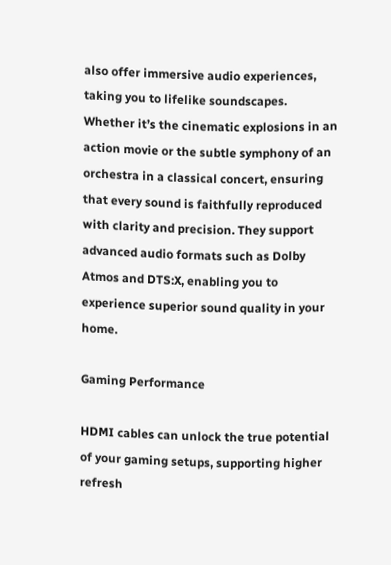also offer immersive audio experiences, taking you to lifelike soundscapes. Whether it’s the cinematic explosions in an action movie or the subtle symphony of an orchestra in a classical concert, ensuring that every sound is faithfully reproduced with clarity and precision. They support advanced audio formats such as Dolby Atmos and DTS:X, enabling you to experience superior sound quality in your home.

Gaming Performance

HDMI cables can unlock the true potential of your gaming setups, supporting higher refresh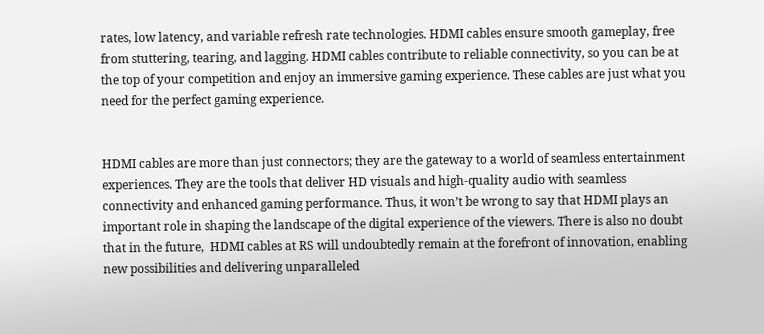rates, low latency, and variable refresh rate technologies. HDMI cables ensure smooth gameplay, free from stuttering, tearing, and lagging. HDMI cables contribute to reliable connectivity, so you can be at the top of your competition and enjoy an immersive gaming experience. These cables are just what you need for the perfect gaming experience.


HDMI cables are more than just connectors; they are the gateway to a world of seamless entertainment experiences. They are the tools that deliver HD visuals and high-quality audio with seamless connectivity and enhanced gaming performance. Thus, it won’t be wrong to say that HDMI plays an important role in shaping the landscape of the digital experience of the viewers. There is also no doubt that in the future,  HDMI cables at RS will undoubtedly remain at the forefront of innovation, enabling new possibilities and delivering unparalleled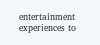entertainment experiences to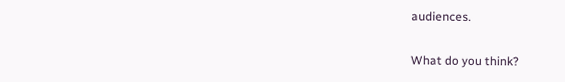audiences.

What do you think?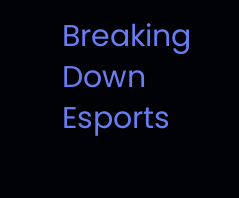Breaking Down Esports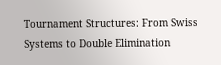Tournament Structures: From Swiss Systems to Double Elimination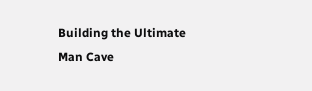Building the Ultimate Man Cave